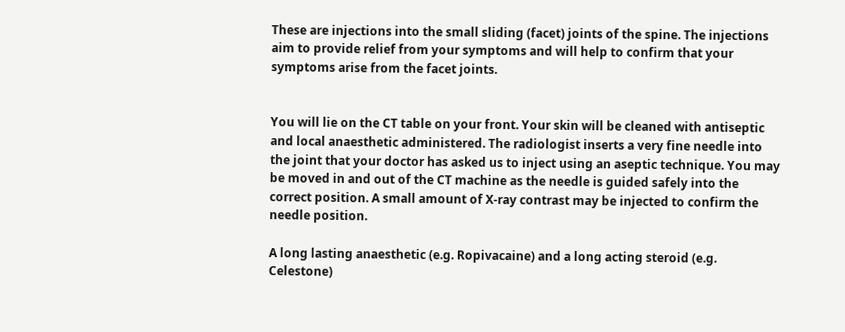These are injections into the small sliding (facet) joints of the spine. The injections aim to provide relief from your symptoms and will help to confirm that your symptoms arise from the facet joints.


You will lie on the CT table on your front. Your skin will be cleaned with antiseptic and local anaesthetic administered. The radiologist inserts a very fine needle into the joint that your doctor has asked us to inject using an aseptic technique. You may be moved in and out of the CT machine as the needle is guided safely into the correct position. A small amount of X-ray contrast may be injected to confirm the needle position.

A long lasting anaesthetic (e.g. Ropivacaine) and a long acting steroid (e.g. Celestone)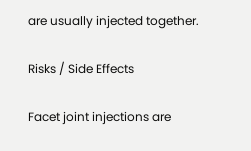are usually injected together.

Risks / Side Effects

Facet joint injections are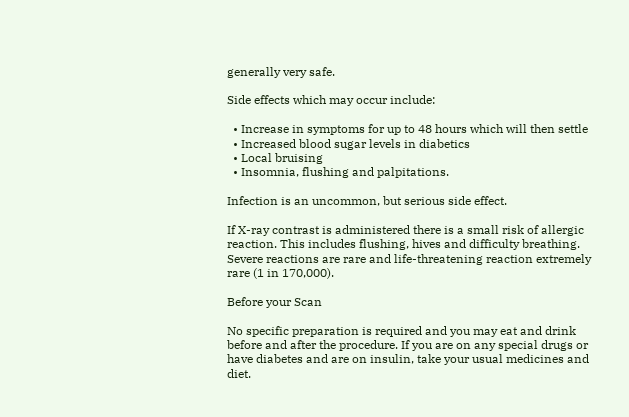generally very safe.

Side effects which may occur include:

  • Increase in symptoms for up to 48 hours which will then settle
  • Increased blood sugar levels in diabetics
  • Local bruising
  • Insomnia, flushing and palpitations.

Infection is an uncommon, but serious side effect.

If X-ray contrast is administered there is a small risk of allergic reaction. This includes flushing, hives and difficulty breathing. Severe reactions are rare and life-threatening reaction extremely rare (1 in 170,000).

Before your Scan

No specific preparation is required and you may eat and drink before and after the procedure. If you are on any special drugs or have diabetes and are on insulin, take your usual medicines and diet.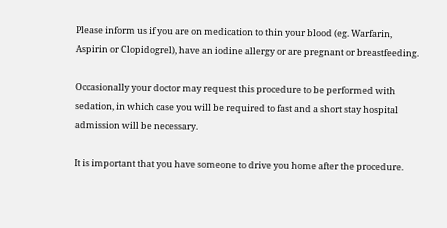Please inform us if you are on medication to thin your blood (eg. Warfarin, Aspirin or Clopidogrel), have an iodine allergy or are pregnant or breastfeeding.

Occasionally your doctor may request this procedure to be performed with sedation, in which case you will be required to fast and a short stay hospital admission will be necessary.

It is important that you have someone to drive you home after the procedure.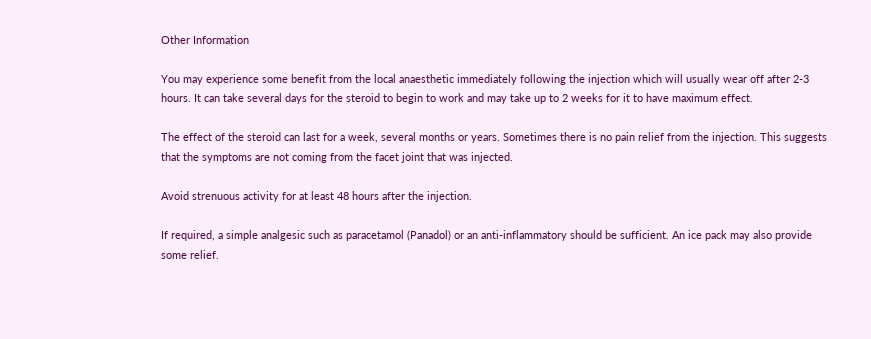Other Information

You may experience some benefit from the local anaesthetic immediately following the injection which will usually wear off after 2-3 hours. It can take several days for the steroid to begin to work and may take up to 2 weeks for it to have maximum effect.

The effect of the steroid can last for a week, several months or years. Sometimes there is no pain relief from the injection. This suggests that the symptoms are not coming from the facet joint that was injected.

Avoid strenuous activity for at least 48 hours after the injection.

If required, a simple analgesic such as paracetamol (Panadol) or an anti-inflammatory should be sufficient. An ice pack may also provide some relief.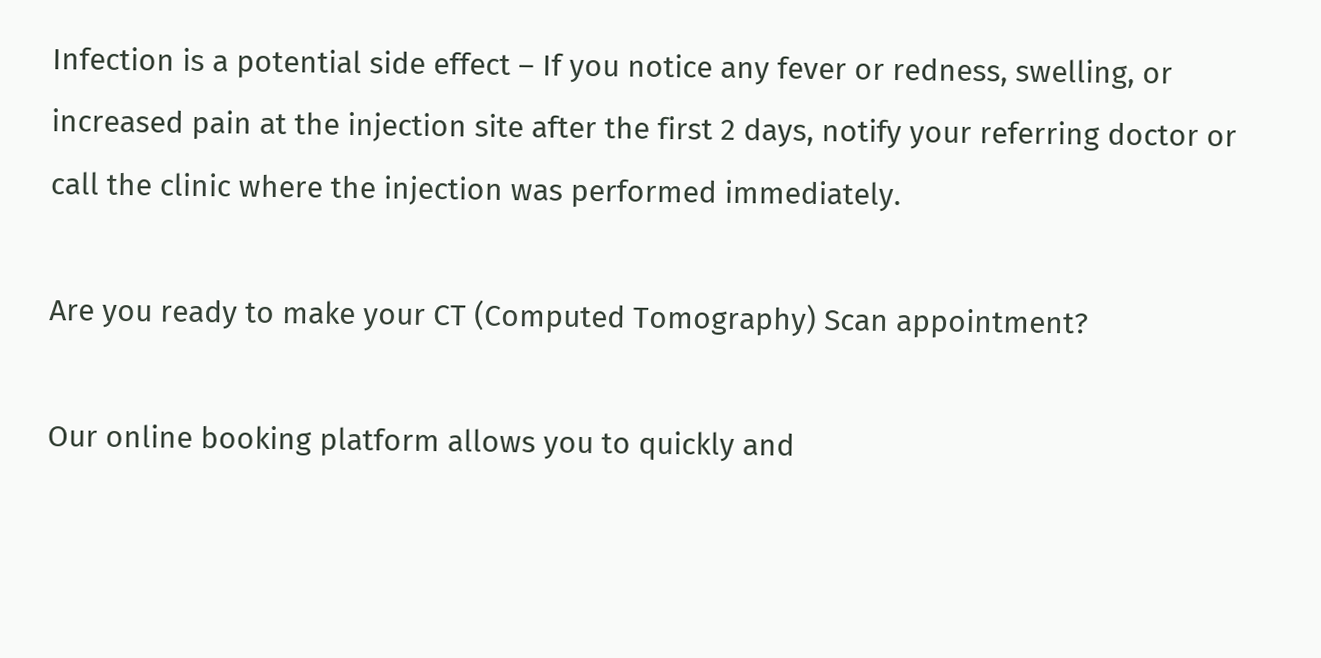Infection is a potential side effect – If you notice any fever or redness, swelling, or increased pain at the injection site after the first 2 days, notify your referring doctor or call the clinic where the injection was performed immediately.

Are you ready to make your CT (Computed Tomography) Scan appointment?

Our online booking platform allows you to quickly and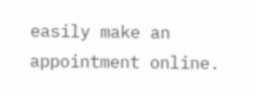easily make an appointment online.